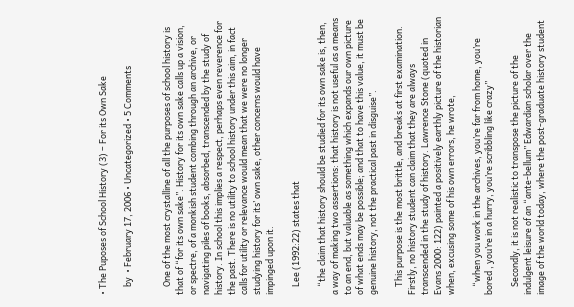• The Puposes of School History (3) – For its Own Sake

    by  • February 17, 2006 • Uncategorized • 5 Comments


    One of the most crystalline of all the purposes of school history is that of “for its own sake”. History for its own sake calls up a vision, or spectre, of a monkish student combing through an archive, or navigating piles of books, absorbed, transcended by the study of history. In school this implies a respect, perhaps even reverence for the past. There is no utility to school history under this aim, in fact calls for utility or relevance would mean that we were no longer studying history for its’ own sake, other concerns would have impinged upon it.

    Lee (1992:22) states that

    “the claim that history should be studied for its own sake is, then, a way of making two assertions: that history is not useful as a means to an end, but valuable as something which expands our own picture of what ends may be possible; and that to have this value, it must be genuine history, not the practical past in disguise”.

    This purpose is the most brittle, and breaks at first examination. Firstly, no history student can claim that they are always transcended in the study of history. Lawrence Stone (quoted in Evans 2000: 122) painted a positively earthly picture of the historian when, excusing some of his own errors, he wrote,

    “when you work in the archives, you’re far from home, you’re bored , you’re in a hurry, you’re scribbling like crazy”

    Secondly, it is not realistic to transpose the picture of the indulgent leisure of an “ante-bellum” Edwardian scholar over the image of the world today, where the post-graduate history student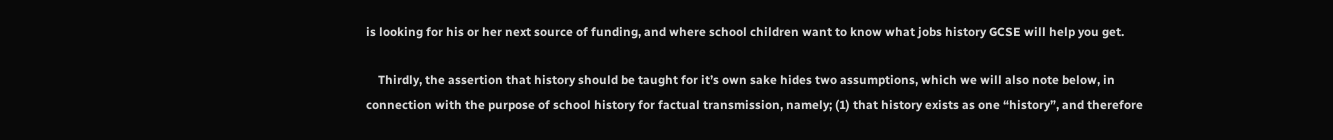is looking for his or her next source of funding, and where school children want to know what jobs history GCSE will help you get.

    Thirdly, the assertion that history should be taught for it’s own sake hides two assumptions, which we will also note below, in connection with the purpose of school history for factual transmission, namely; (1) that history exists as one “history”, and therefore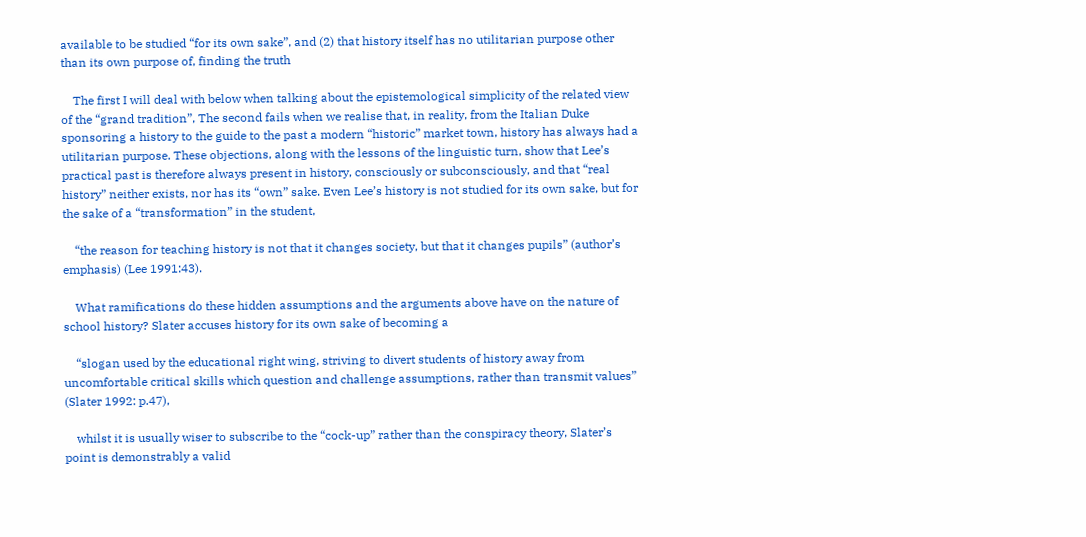available to be studied “for its own sake”, and (2) that history itself has no utilitarian purpose other than its own purpose of, finding the truth

    The first I will deal with below when talking about the epistemological simplicity of the related view of the “grand tradition”, The second fails when we realise that, in reality, from the Italian Duke sponsoring a history to the guide to the past a modern “historic” market town, history has always had a utilitarian purpose. These objections, along with the lessons of the linguistic turn, show that Lee’s practical past is therefore always present in history, consciously or subconsciously, and that “real history” neither exists, nor has its “own” sake. Even Lee’s history is not studied for its own sake, but for the sake of a “transformation” in the student,

    “the reason for teaching history is not that it changes society, but that it changes pupils” (author’s emphasis) (Lee 1991:43).

    What ramifications do these hidden assumptions and the arguments above have on the nature of school history? Slater accuses history for its own sake of becoming a

    “slogan used by the educational right wing, striving to divert students of history away from uncomfortable critical skills which question and challenge assumptions, rather than transmit values” (Slater 1992: p.47),

    whilst it is usually wiser to subscribe to the “cock-up” rather than the conspiracy theory, Slater’s point is demonstrably a valid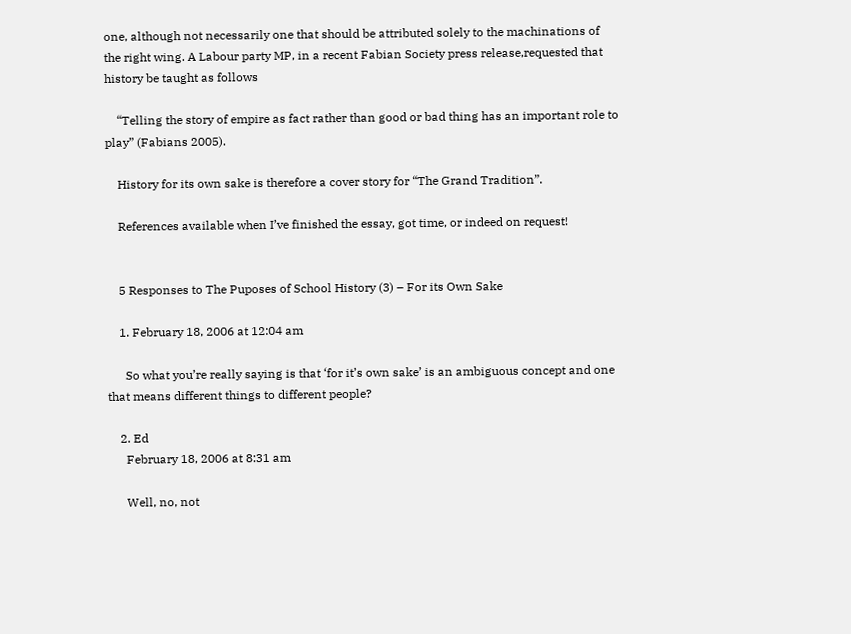one, although not necessarily one that should be attributed solely to the machinations of the right wing. A Labour party MP, in a recent Fabian Society press release,requested that history be taught as follows

    “Telling the story of empire as fact rather than good or bad thing has an important role to play” (Fabians 2005).

    History for its own sake is therefore a cover story for “The Grand Tradition”.

    References available when I’ve finished the essay, got time, or indeed on request!


    5 Responses to The Puposes of School History (3) – For its Own Sake

    1. February 18, 2006 at 12:04 am

      So what you’re really saying is that ‘for it’s own sake’ is an ambiguous concept and one that means different things to different people?

    2. Ed
      February 18, 2006 at 8:31 am

      Well, no, not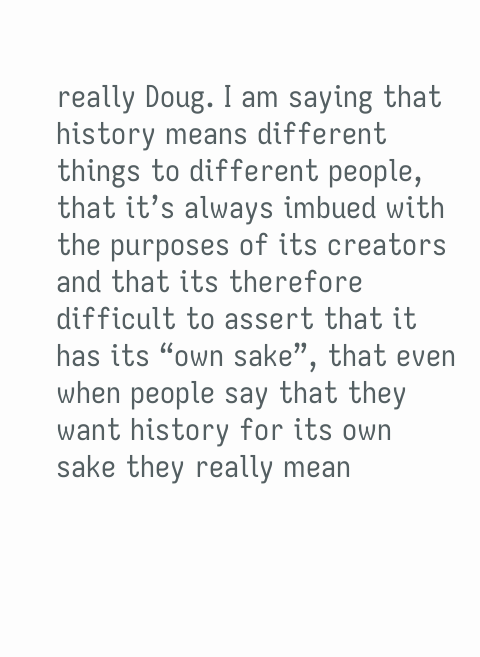really Doug. I am saying that history means different things to different people, that it’s always imbued with the purposes of its creators and that its therefore difficult to assert that it has its “own sake”, that even when people say that they want history for its own sake they really mean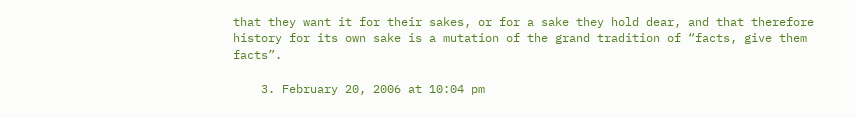that they want it for their sakes, or for a sake they hold dear, and that therefore history for its own sake is a mutation of the grand tradition of “facts, give them facts”.

    3. February 20, 2006 at 10:04 pm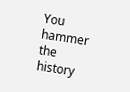You hammer the history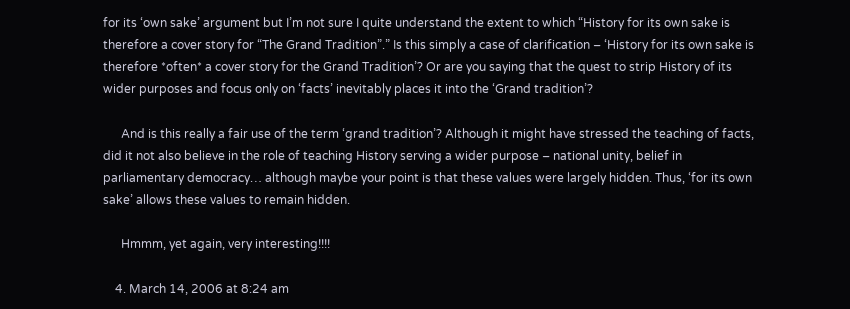for its ‘own sake’ argument but I’m not sure I quite understand the extent to which “History for its own sake is therefore a cover story for “The Grand Tradition”.” Is this simply a case of clarification – ‘History for its own sake is therefore *often* a cover story for the Grand Tradition’? Or are you saying that the quest to strip History of its wider purposes and focus only on ‘facts’ inevitably places it into the ‘Grand tradition’?

      And is this really a fair use of the term ‘grand tradition’? Although it might have stressed the teaching of facts, did it not also believe in the role of teaching History serving a wider purpose – national unity, belief in parliamentary democracy… although maybe your point is that these values were largely hidden. Thus, ‘for its own sake’ allows these values to remain hidden.

      Hmmm, yet again, very interesting!!!!

    4. March 14, 2006 at 8:24 am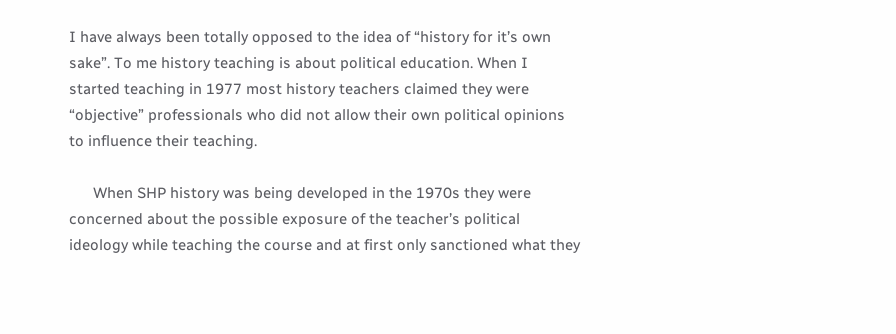I have always been totally opposed to the idea of “history for it’s own sake”. To me history teaching is about political education. When I started teaching in 1977 most history teachers claimed they were “objective” professionals who did not allow their own political opinions to influence their teaching.

      When SHP history was being developed in the 1970s they were concerned about the possible exposure of the teacher’s political ideology while teaching the course and at first only sanctioned what they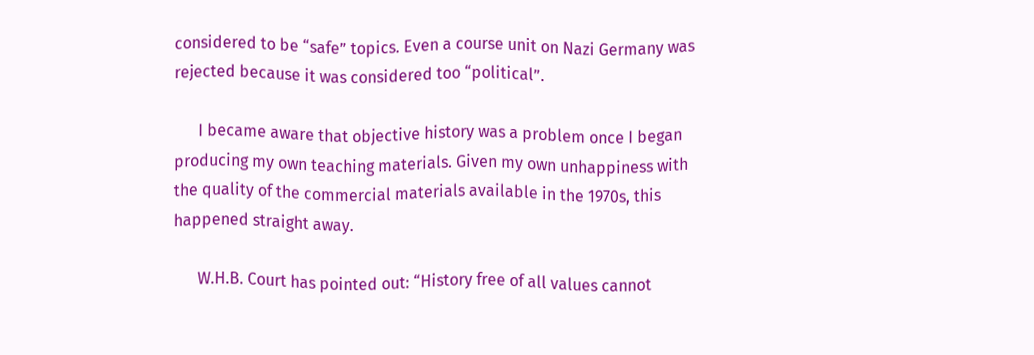considered to be “safe” topics. Even a course unit on Nazi Germany was rejected because it was considered too “political”.

      I became aware that objective history was a problem once I began producing my own teaching materials. Given my own unhappiness with the quality of the commercial materials available in the 1970s, this happened straight away.

      W.H.B. Court has pointed out: “History free of all values cannot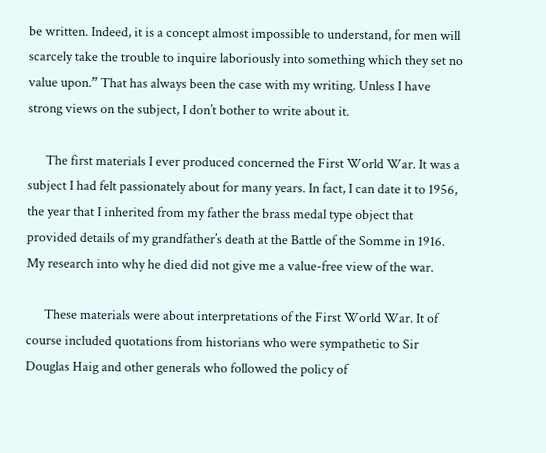be written. Indeed, it is a concept almost impossible to understand, for men will scarcely take the trouble to inquire laboriously into something which they set no value upon.” That has always been the case with my writing. Unless I have strong views on the subject, I don’t bother to write about it.

      The first materials I ever produced concerned the First World War. It was a subject I had felt passionately about for many years. In fact, I can date it to 1956, the year that I inherited from my father the brass medal type object that provided details of my grandfather’s death at the Battle of the Somme in 1916. My research into why he died did not give me a value-free view of the war.

      These materials were about interpretations of the First World War. It of course included quotations from historians who were sympathetic to Sir Douglas Haig and other generals who followed the policy of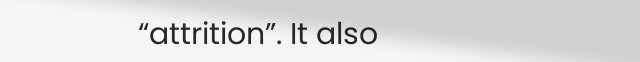“attrition”. It also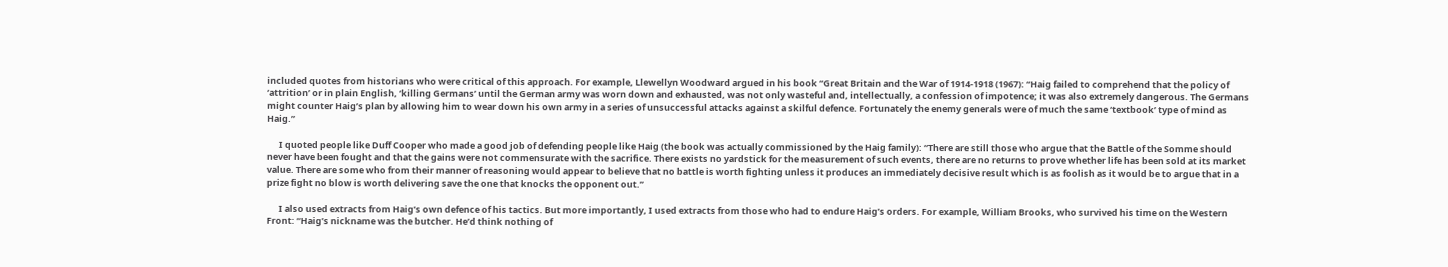included quotes from historians who were critical of this approach. For example, Llewellyn Woodward argued in his book “Great Britain and the War of 1914-1918 (1967): “Haig failed to comprehend that the policy of ‘attrition’ or in plain English, ‘killing Germans’ until the German army was worn down and exhausted, was not only wasteful and, intellectually, a confession of impotence; it was also extremely dangerous. The Germans might counter Haig’s plan by allowing him to wear down his own army in a series of unsuccessful attacks against a skilful defence. Fortunately the enemy generals were of much the same ‘textbook’ type of mind as Haig.”

      I quoted people like Duff Cooper who made a good job of defending people like Haig (the book was actually commissioned by the Haig family): “There are still those who argue that the Battle of the Somme should never have been fought and that the gains were not commensurate with the sacrifice. There exists no yardstick for the measurement of such events, there are no returns to prove whether life has been sold at its market value. There are some who from their manner of reasoning would appear to believe that no battle is worth fighting unless it produces an immediately decisive result which is as foolish as it would be to argue that in a prize fight no blow is worth delivering save the one that knocks the opponent out.”

      I also used extracts from Haig’s own defence of his tactics. But more importantly, I used extracts from those who had to endure Haig’s orders. For example, William Brooks, who survived his time on the Western Front: “Haig’s nickname was the butcher. He’d think nothing of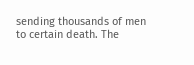sending thousands of men to certain death. The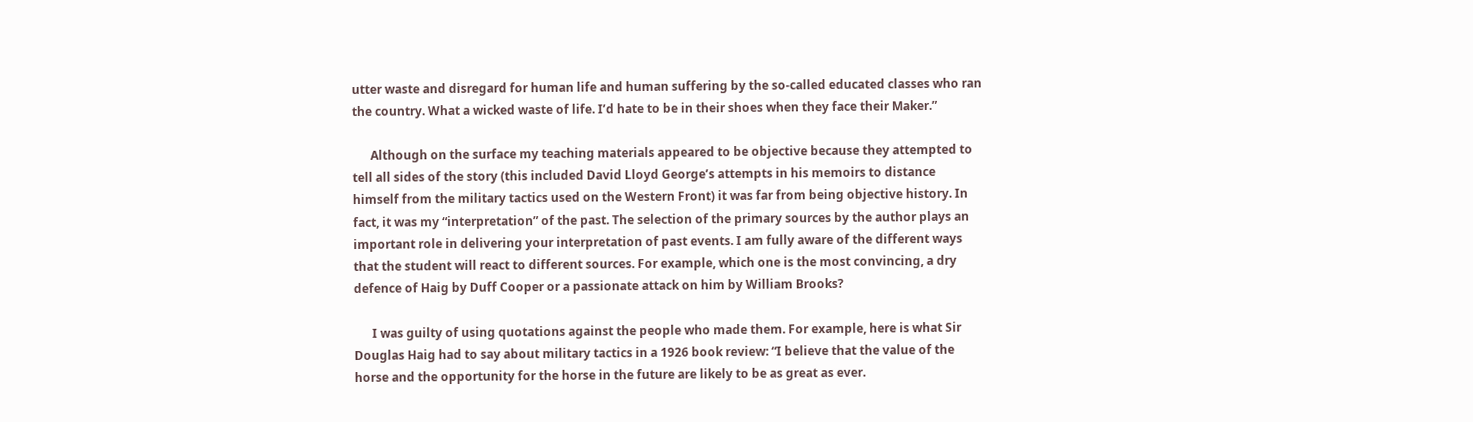utter waste and disregard for human life and human suffering by the so-called educated classes who ran the country. What a wicked waste of life. I’d hate to be in their shoes when they face their Maker.”

      Although on the surface my teaching materials appeared to be objective because they attempted to tell all sides of the story (this included David Lloyd George’s attempts in his memoirs to distance himself from the military tactics used on the Western Front) it was far from being objective history. In fact, it was my “interpretation” of the past. The selection of the primary sources by the author plays an important role in delivering your interpretation of past events. I am fully aware of the different ways that the student will react to different sources. For example, which one is the most convincing, a dry defence of Haig by Duff Cooper or a passionate attack on him by William Brooks?

      I was guilty of using quotations against the people who made them. For example, here is what Sir Douglas Haig had to say about military tactics in a 1926 book review: “I believe that the value of the horse and the opportunity for the horse in the future are likely to be as great as ever.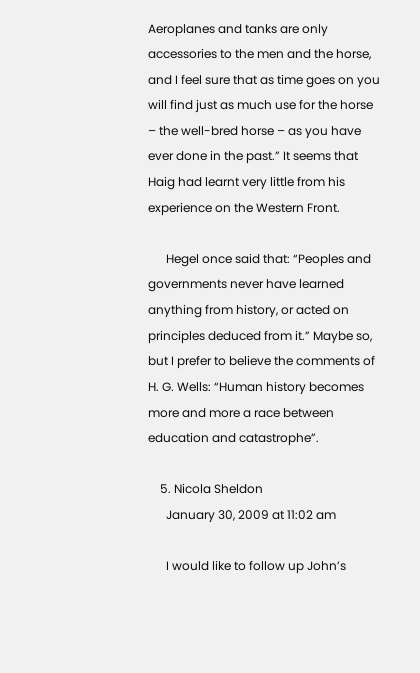Aeroplanes and tanks are only accessories to the men and the horse, and I feel sure that as time goes on you will find just as much use for the horse – the well-bred horse – as you have ever done in the past.” It seems that Haig had learnt very little from his experience on the Western Front.

      Hegel once said that: “Peoples and governments never have learned anything from history, or acted on principles deduced from it.” Maybe so, but I prefer to believe the comments of H. G. Wells: “Human history becomes more and more a race between education and catastrophe”.

    5. Nicola Sheldon
      January 30, 2009 at 11:02 am

      I would like to follow up John’s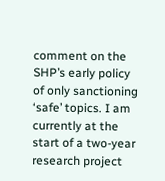comment on the SHP’s early policy of only sanctioning ‘safe’ topics. I am currently at the start of a two-year research project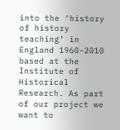into the ‘history of history teaching’ in England 1960-2010 based at the Institute of Historical Research. As part of our project we want to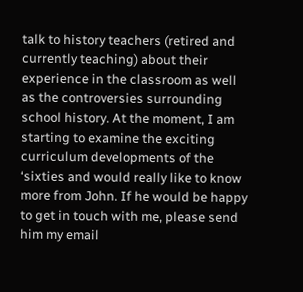talk to history teachers (retired and currently teaching) about their experience in the classroom as well as the controversies surrounding school history. At the moment, I am starting to examine the exciting curriculum developments of the ‘sixties and would really like to know more from John. If he would be happy to get in touch with me, please send him my email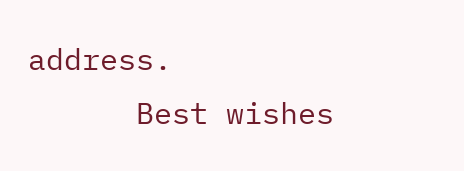address.
      Best wishes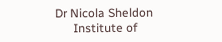Dr Nicola Sheldon
      Institute of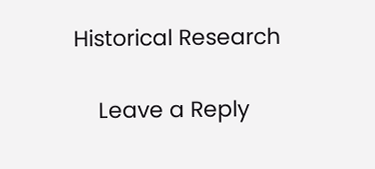Historical Research

    Leave a Reply